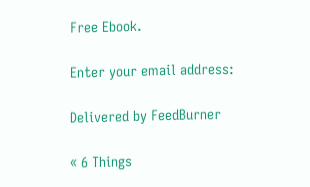Free Ebook.

Enter your email address:

Delivered by FeedBurner

« 6 Things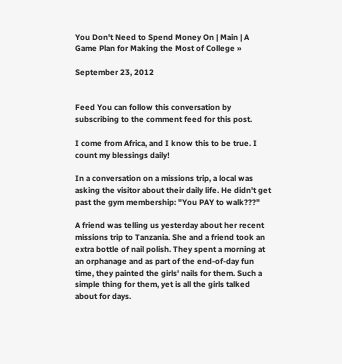You Don't Need to Spend Money On | Main | A Game Plan for Making the Most of College »

September 23, 2012


Feed You can follow this conversation by subscribing to the comment feed for this post.

I come from Africa, and I know this to be true. I count my blessings daily!

In a conversation on a missions trip, a local was asking the visitor about their daily life. He didn't get past the gym membership: "You PAY to walk???"

A friend was telling us yesterday about her recent missions trip to Tanzania. She and a friend took an extra bottle of nail polish. They spent a morning at an orphanage and as part of the end-of-day fun time, they painted the girls' nails for them. Such a simple thing for them, yet is all the girls talked about for days.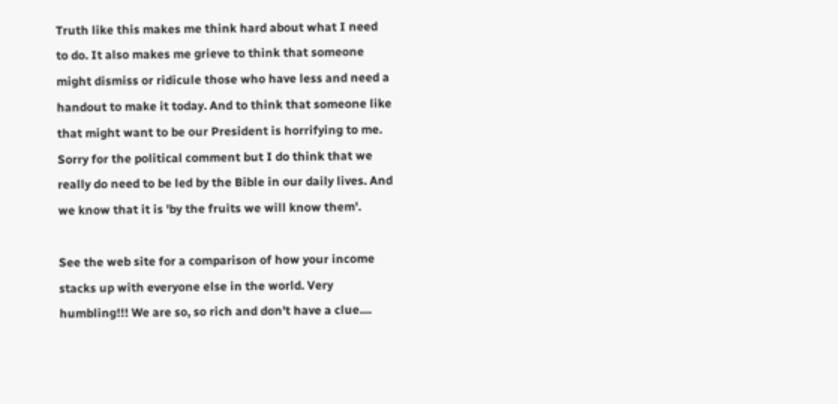Truth like this makes me think hard about what I need to do. It also makes me grieve to think that someone might dismiss or ridicule those who have less and need a handout to make it today. And to think that someone like that might want to be our President is horrifying to me. Sorry for the political comment but I do think that we really do need to be led by the Bible in our daily lives. And we know that it is 'by the fruits we will know them'.

See the web site for a comparison of how your income stacks up with everyone else in the world. Very humbling!!! We are so, so rich and don't have a clue....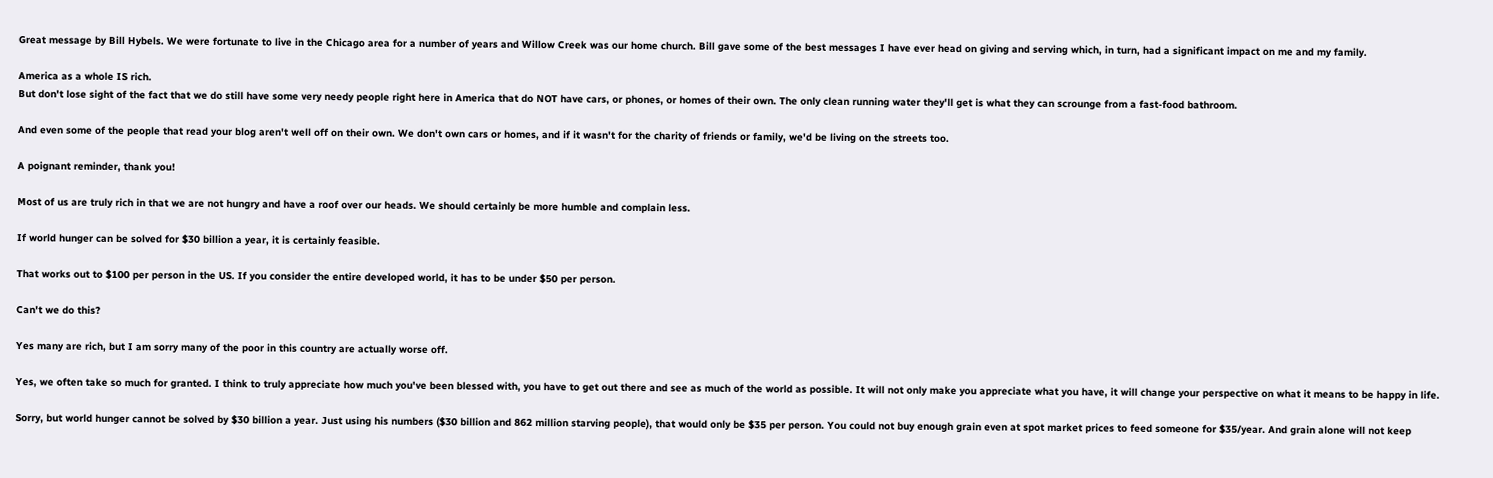Great message by Bill Hybels. We were fortunate to live in the Chicago area for a number of years and Willow Creek was our home church. Bill gave some of the best messages I have ever head on giving and serving which, in turn, had a significant impact on me and my family.

America as a whole IS rich.
But don't lose sight of the fact that we do still have some very needy people right here in America that do NOT have cars, or phones, or homes of their own. The only clean running water they'll get is what they can scrounge from a fast-food bathroom.

And even some of the people that read your blog aren't well off on their own. We don't own cars or homes, and if it wasn't for the charity of friends or family, we'd be living on the streets too.

A poignant reminder, thank you!

Most of us are truly rich in that we are not hungry and have a roof over our heads. We should certainly be more humble and complain less.

If world hunger can be solved for $30 billion a year, it is certainly feasible.

That works out to $100 per person in the US. If you consider the entire developed world, it has to be under $50 per person.

Can't we do this?

Yes many are rich, but I am sorry many of the poor in this country are actually worse off.

Yes, we often take so much for granted. I think to truly appreciate how much you've been blessed with, you have to get out there and see as much of the world as possible. It will not only make you appreciate what you have, it will change your perspective on what it means to be happy in life.

Sorry, but world hunger cannot be solved by $30 billion a year. Just using his numbers ($30 billion and 862 million starving people), that would only be $35 per person. You could not buy enough grain even at spot market prices to feed someone for $35/year. And grain alone will not keep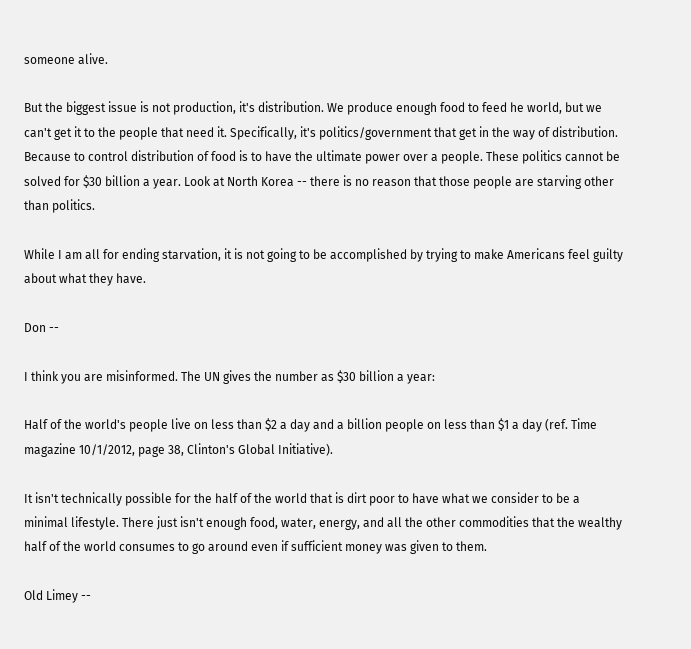someone alive.

But the biggest issue is not production, it's distribution. We produce enough food to feed he world, but we can't get it to the people that need it. Specifically, it's politics/government that get in the way of distribution. Because to control distribution of food is to have the ultimate power over a people. These politics cannot be solved for $30 billion a year. Look at North Korea -- there is no reason that those people are starving other than politics.

While I am all for ending starvation, it is not going to be accomplished by trying to make Americans feel guilty about what they have.

Don --

I think you are misinformed. The UN gives the number as $30 billion a year:

Half of the world's people live on less than $2 a day and a billion people on less than $1 a day (ref. Time magazine 10/1/2012, page 38, Clinton's Global Initiative).

It isn't technically possible for the half of the world that is dirt poor to have what we consider to be a minimal lifestyle. There just isn't enough food, water, energy, and all the other commodities that the wealthy half of the world consumes to go around even if sufficient money was given to them.

Old Limey --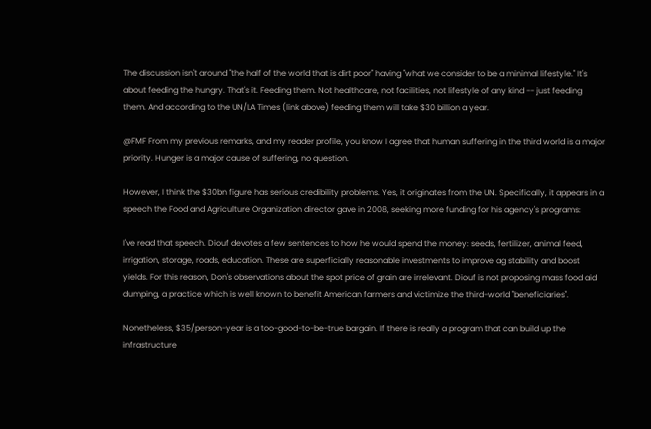The discussion isn't around "the half of the world that is dirt poor" having "what we consider to be a minimal lifestyle." It's about feeding the hungry. That's it. Feeding them. Not healthcare, not facilities, not lifestyle of any kind -- just feeding them. And according to the UN/LA Times (link above) feeding them will take $30 billion a year.

@FMF From my previous remarks, and my reader profile, you know I agree that human suffering in the third world is a major priority. Hunger is a major cause of suffering, no question.

However, I think the $30bn figure has serious credibility problems. Yes, it originates from the UN. Specifically, it appears in a speech the Food and Agriculture Organization director gave in 2008, seeking more funding for his agency's programs:

I've read that speech. Diouf devotes a few sentences to how he would spend the money: seeds, fertilizer, animal feed, irrigation, storage, roads, education. These are superficially reasonable investments to improve ag stability and boost yields. For this reason, Don's observations about the spot price of grain are irrelevant. Diouf is not proposing mass food aid dumping, a practice which is well known to benefit American farmers and victimize the third-world "beneficiaries".

Nonetheless, $35/person-year is a too-good-to-be-true bargain. If there is really a program that can build up the infrastructure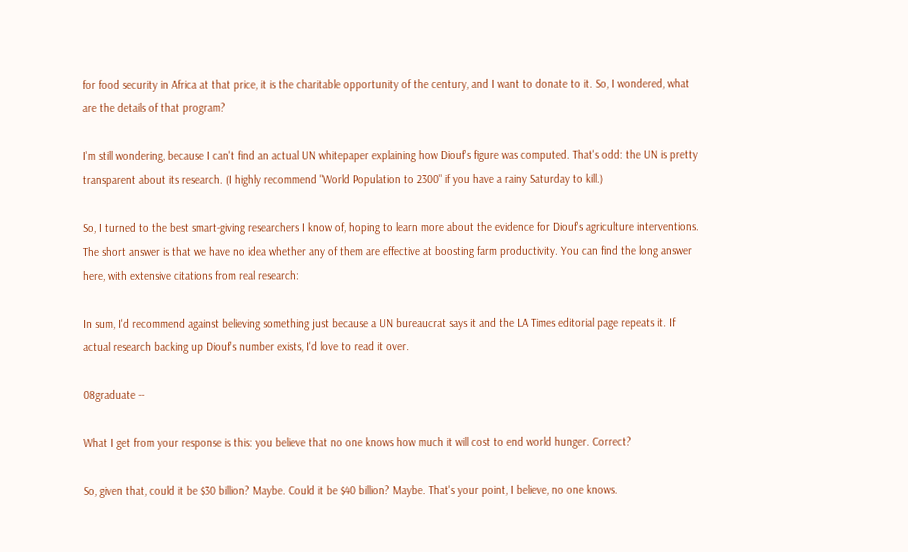for food security in Africa at that price, it is the charitable opportunity of the century, and I want to donate to it. So, I wondered, what are the details of that program?

I'm still wondering, because I can't find an actual UN whitepaper explaining how Diouf's figure was computed. That's odd: the UN is pretty transparent about its research. (I highly recommend "World Population to 2300" if you have a rainy Saturday to kill.)

So, I turned to the best smart-giving researchers I know of, hoping to learn more about the evidence for Diouf's agriculture interventions. The short answer is that we have no idea whether any of them are effective at boosting farm productivity. You can find the long answer here, with extensive citations from real research:

In sum, I'd recommend against believing something just because a UN bureaucrat says it and the LA Times editorial page repeats it. If actual research backing up Diouf's number exists, I'd love to read it over.

08graduate --

What I get from your response is this: you believe that no one knows how much it will cost to end world hunger. Correct?

So, given that, could it be $30 billion? Maybe. Could it be $40 billion? Maybe. That's your point, I believe, no one knows.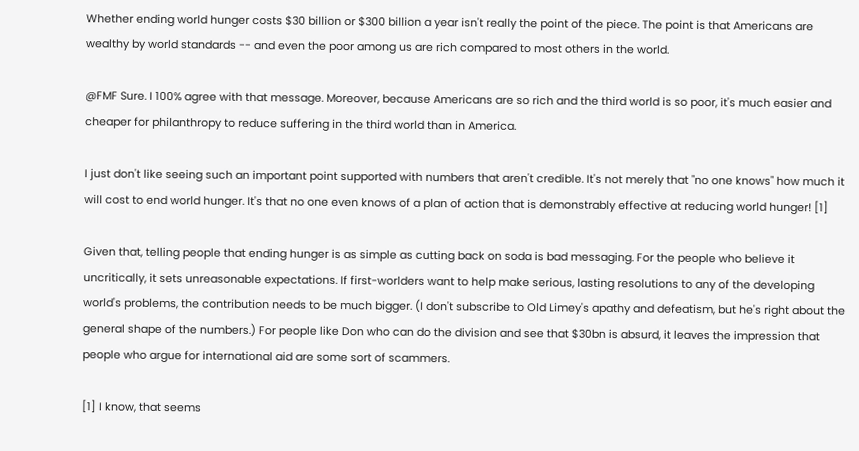Whether ending world hunger costs $30 billion or $300 billion a year isn't really the point of the piece. The point is that Americans are wealthy by world standards -- and even the poor among us are rich compared to most others in the world.

@FMF Sure. I 100% agree with that message. Moreover, because Americans are so rich and the third world is so poor, it's much easier and cheaper for philanthropy to reduce suffering in the third world than in America.

I just don't like seeing such an important point supported with numbers that aren't credible. It's not merely that "no one knows" how much it will cost to end world hunger. It's that no one even knows of a plan of action that is demonstrably effective at reducing world hunger! [1]

Given that, telling people that ending hunger is as simple as cutting back on soda is bad messaging. For the people who believe it uncritically, it sets unreasonable expectations. If first-worlders want to help make serious, lasting resolutions to any of the developing world's problems, the contribution needs to be much bigger. (I don't subscribe to Old Limey's apathy and defeatism, but he's right about the general shape of the numbers.) For people like Don who can do the division and see that $30bn is absurd, it leaves the impression that people who argue for international aid are some sort of scammers.

[1] I know, that seems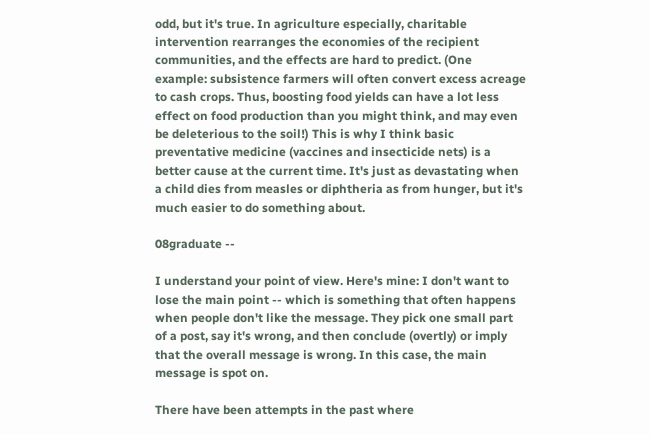odd, but it's true. In agriculture especially, charitable intervention rearranges the economies of the recipient communities, and the effects are hard to predict. (One example: subsistence farmers will often convert excess acreage to cash crops. Thus, boosting food yields can have a lot less effect on food production than you might think, and may even be deleterious to the soil!) This is why I think basic preventative medicine (vaccines and insecticide nets) is a better cause at the current time. It's just as devastating when a child dies from measles or diphtheria as from hunger, but it's much easier to do something about.

08graduate --

I understand your point of view. Here's mine: I don't want to lose the main point -- which is something that often happens when people don't like the message. They pick one small part of a post, say it's wrong, and then conclude (overtly) or imply that the overall message is wrong. In this case, the main message is spot on.

There have been attempts in the past where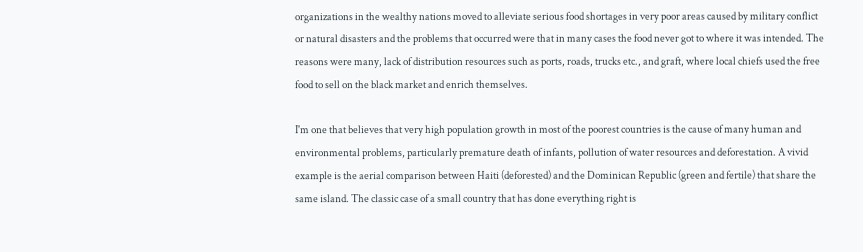organizations in the wealthy nations moved to alleviate serious food shortages in very poor areas caused by military conflict or natural disasters and the problems that occurred were that in many cases the food never got to where it was intended. The reasons were many, lack of distribution resources such as ports, roads, trucks etc., and graft, where local chiefs used the free food to sell on the black market and enrich themselves.

I'm one that believes that very high population growth in most of the poorest countries is the cause of many human and environmental problems, particularly premature death of infants, pollution of water resources and deforestation. A vivid example is the aerial comparison between Haiti (deforested) and the Dominican Republic (green and fertile) that share the same island. The classic case of a small country that has done everything right is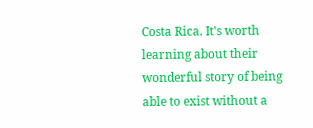Costa Rica. It's worth learning about their wonderful story of being able to exist without a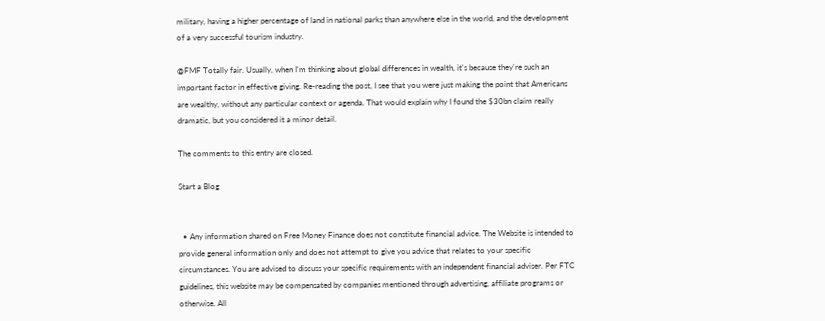military, having a higher percentage of land in national parks than anywhere else in the world, and the development of a very successful tourism industry.

@FMF Totally fair. Usually, when I'm thinking about global differences in wealth, it's because they're such an important factor in effective giving. Re-reading the post, I see that you were just making the point that Americans are wealthy, without any particular context or agenda. That would explain why I found the $30bn claim really dramatic, but you considered it a minor detail.

The comments to this entry are closed.

Start a Blog


  • Any information shared on Free Money Finance does not constitute financial advice. The Website is intended to provide general information only and does not attempt to give you advice that relates to your specific circumstances. You are advised to discuss your specific requirements with an independent financial adviser. Per FTC guidelines, this website may be compensated by companies mentioned through advertising, affiliate programs or otherwise. All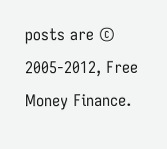posts are © 2005-2012, Free Money Finance.